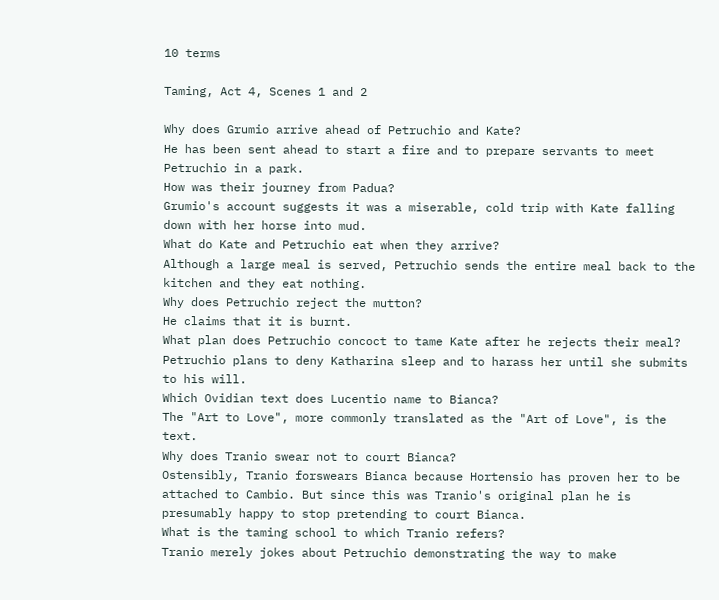10 terms

Taming, Act 4, Scenes 1 and 2

Why does Grumio arrive ahead of Petruchio and Kate?
He has been sent ahead to start a fire and to prepare servants to meet Petruchio in a park.
How was their journey from Padua?
Grumio's account suggests it was a miserable, cold trip with Kate falling down with her horse into mud.
What do Kate and Petruchio eat when they arrive?
Although a large meal is served, Petruchio sends the entire meal back to the kitchen and they eat nothing.
Why does Petruchio reject the mutton?
He claims that it is burnt.
What plan does Petruchio concoct to tame Kate after he rejects their meal?
Petruchio plans to deny Katharina sleep and to harass her until she submits to his will.
Which Ovidian text does Lucentio name to Bianca?
The "Art to Love", more commonly translated as the "Art of Love", is the text.
Why does Tranio swear not to court Bianca?
Ostensibly, Tranio forswears Bianca because Hortensio has proven her to be attached to Cambio. But since this was Tranio's original plan he is presumably happy to stop pretending to court Bianca.
What is the taming school to which Tranio refers?
Tranio merely jokes about Petruchio demonstrating the way to make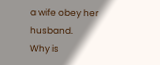a wife obey her husband.
Why is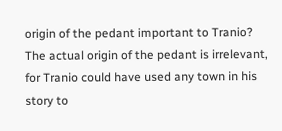origin of the pedant important to Tranio?
The actual origin of the pedant is irrelevant, for Tranio could have used any town in his story to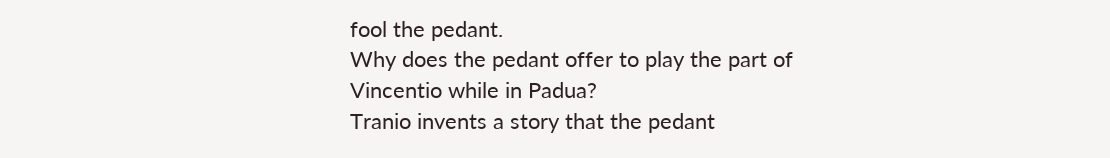fool the pedant.
Why does the pedant offer to play the part of Vincentio while in Padua?
Tranio invents a story that the pedant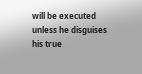will be executed unless he disguises his true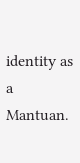identity as a Mantuan.